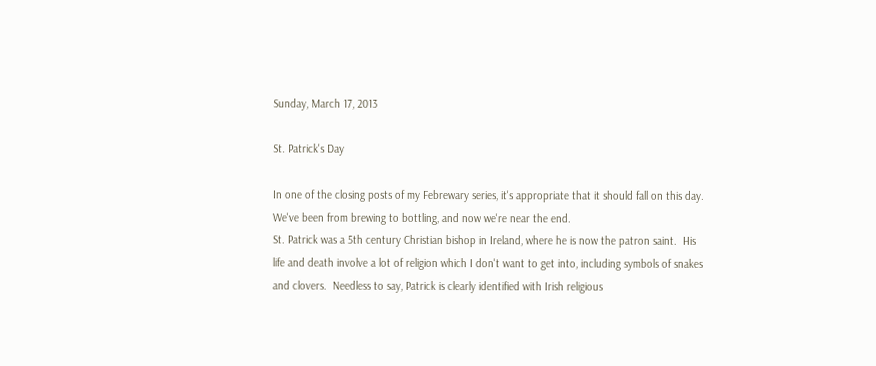Sunday, March 17, 2013

St. Patrick's Day

In one of the closing posts of my Febrewary series, it's appropriate that it should fall on this day.  We've been from brewing to bottling, and now we're near the end.
St. Patrick was a 5th century Christian bishop in Ireland, where he is now the patron saint.  His life and death involve a lot of religion which I don't want to get into, including symbols of snakes and clovers.  Needless to say, Patrick is clearly identified with Irish religious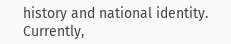history and national identity.
Currently,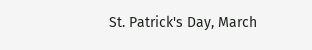St. Patrick's Day, March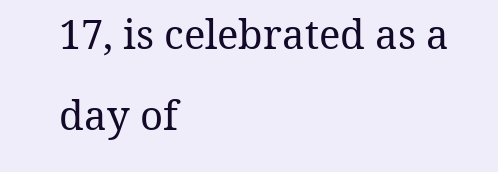17, is celebrated as a day of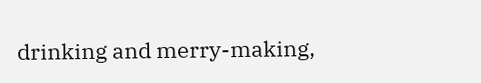drinking and merry-making,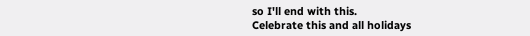so I'll end with this.
Celebrate this and all holidays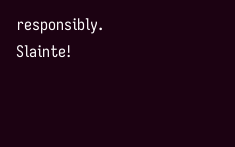responsibly.  Slainte!